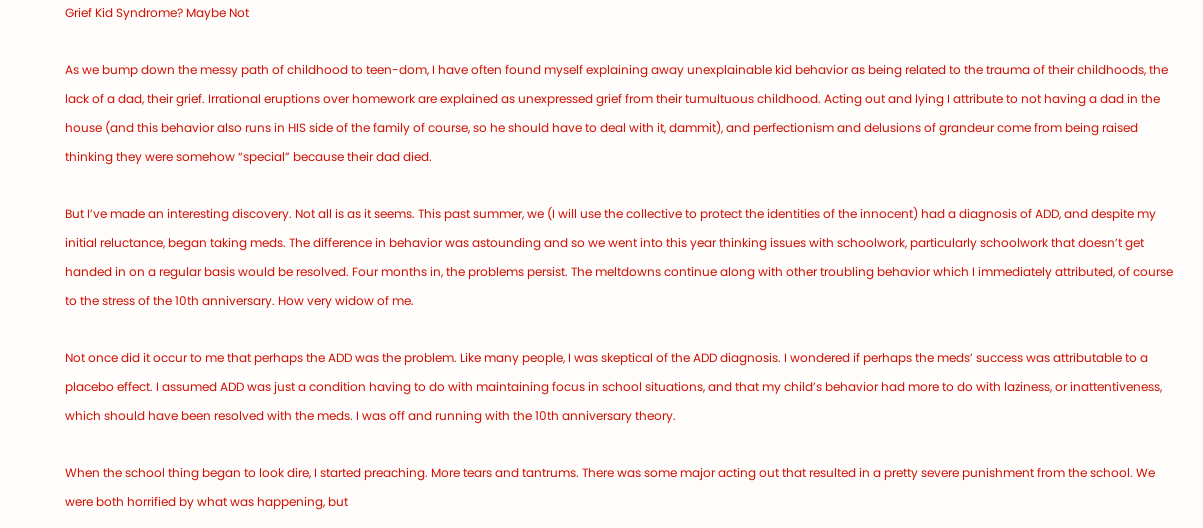Grief Kid Syndrome? Maybe Not

As we bump down the messy path of childhood to teen-dom, I have often found myself explaining away unexplainable kid behavior as being related to the trauma of their childhoods, the lack of a dad, their grief. Irrational eruptions over homework are explained as unexpressed grief from their tumultuous childhood. Acting out and lying I attribute to not having a dad in the house (and this behavior also runs in HIS side of the family of course, so he should have to deal with it, dammit), and perfectionism and delusions of grandeur come from being raised thinking they were somehow “special” because their dad died.

But I’ve made an interesting discovery. Not all is as it seems. This past summer, we (I will use the collective to protect the identities of the innocent) had a diagnosis of ADD, and despite my initial reluctance, began taking meds. The difference in behavior was astounding and so we went into this year thinking issues with schoolwork, particularly schoolwork that doesn’t get handed in on a regular basis would be resolved. Four months in, the problems persist. The meltdowns continue along with other troubling behavior which I immediately attributed, of course to the stress of the 10th anniversary. How very widow of me.

Not once did it occur to me that perhaps the ADD was the problem. Like many people, I was skeptical of the ADD diagnosis. I wondered if perhaps the meds’ success was attributable to a placebo effect. I assumed ADD was just a condition having to do with maintaining focus in school situations, and that my child’s behavior had more to do with laziness, or inattentiveness, which should have been resolved with the meds. I was off and running with the 10th anniversary theory.

When the school thing began to look dire, I started preaching. More tears and tantrums. There was some major acting out that resulted in a pretty severe punishment from the school. We were both horrified by what was happening, but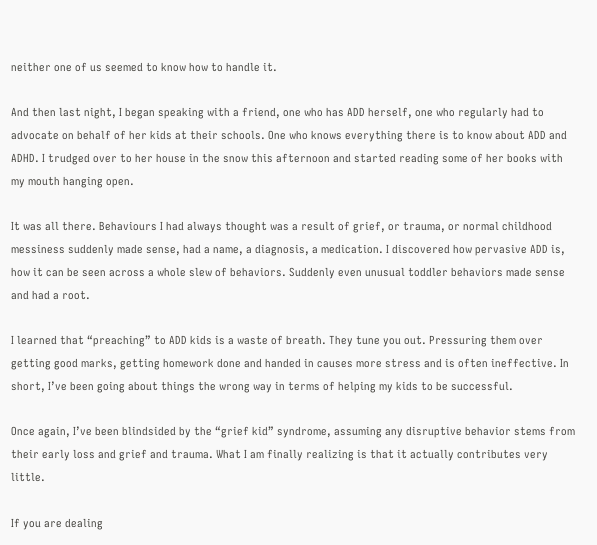neither one of us seemed to know how to handle it.

And then last night, I began speaking with a friend, one who has ADD herself, one who regularly had to advocate on behalf of her kids at their schools. One who knows everything there is to know about ADD and ADHD. I trudged over to her house in the snow this afternoon and started reading some of her books with my mouth hanging open.

It was all there. Behaviours I had always thought was a result of grief, or trauma, or normal childhood messiness suddenly made sense, had a name, a diagnosis, a medication. I discovered how pervasive ADD is, how it can be seen across a whole slew of behaviors. Suddenly even unusual toddler behaviors made sense and had a root.

I learned that “preaching” to ADD kids is a waste of breath. They tune you out. Pressuring them over getting good marks, getting homework done and handed in causes more stress and is often ineffective. In short, I’ve been going about things the wrong way in terms of helping my kids to be successful.

Once again, I’ve been blindsided by the “grief kid” syndrome, assuming any disruptive behavior stems from their early loss and grief and trauma. What I am finally realizing is that it actually contributes very little.

If you are dealing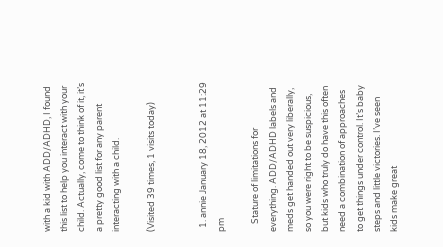with a kid with ADD/ADHD, I found this list to help you interact with your child. Actually, come to think of it, it’s a pretty good list for any parent interacting with a child.

(Visited 39 times, 1 visits today)


  1. annie January 18, 2012 at 11:29 pm

    Stature of limitations for everything. ADD/ADHD labels and meds get handed out very liberally, so you were right to be suspicious, but kids who truly do have this often need a combination of approaches to get things under control. It’s baby steps and little victories. I’ve seen kids make great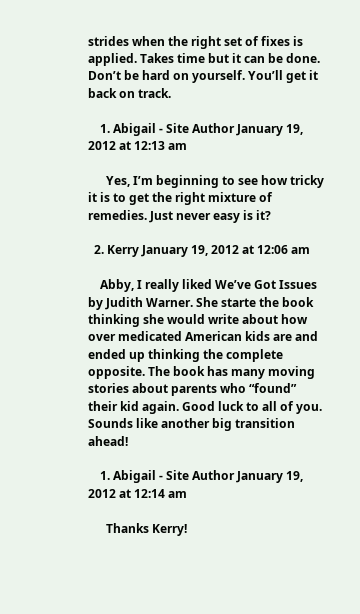strides when the right set of fixes is applied. Takes time but it can be done. Don’t be hard on yourself. You’ll get it back on track.

    1. Abigail - Site Author January 19, 2012 at 12:13 am

      Yes, I’m beginning to see how tricky it is to get the right mixture of remedies. Just never easy is it?

  2. Kerry January 19, 2012 at 12:06 am

    Abby, I really liked We’ve Got Issues by Judith Warner. She starte the book thinking she would write about how over medicated American kids are and ended up thinking the complete opposite. The book has many moving stories about parents who “found” their kid again. Good luck to all of you. Sounds like another big transition ahead!

    1. Abigail - Site Author January 19, 2012 at 12:14 am

      Thanks Kerry!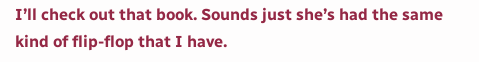I’ll check out that book. Sounds just she’s had the same kind of flip-flop that I have.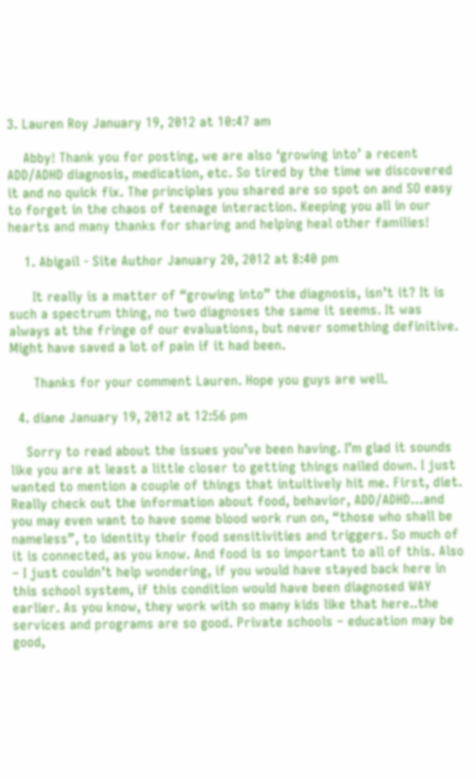3. Lauren Roy January 19, 2012 at 10:47 am

    Abby! Thank you for posting, we are also ‘growing into’ a recent ADD/ADHD diagnosis, medication, etc. So tired by the time we discovered it and no quick fix. The principles you shared are so spot on and SO easy to forget in the chaos of teenage interaction. Keeping you all in our hearts and many thanks for sharing and helping heal other families!

    1. Abigail - Site Author January 20, 2012 at 8:40 pm

      It really is a matter of “growing into” the diagnosis, isn’t it? It is such a spectrum thing, no two diagnoses the same it seems. It was always at the fringe of our evaluations, but never something definitive. Might have saved a lot of pain if it had been.

      Thanks for your comment Lauren. Hope you guys are well.

  4. diane January 19, 2012 at 12:56 pm

    Sorry to read about the issues you’ve been having. I’m glad it sounds like you are at least a little closer to getting things nailed down. I just wanted to mention a couple of things that intuitively hit me. First, diet. Really check out the information about food, behavior, ADD/ADHD…and you may even want to have some blood work run on, “those who shall be nameless”, to identity their food sensitivities and triggers. So much of it is connected, as you know. And food is so important to all of this. Also – I just couldn’t help wondering, if you would have stayed back here in this school system, if this condition would have been diagnosed WAY earlier. As you know, they work with so many kids like that here..the services and programs are so good. Private schools – education may be good,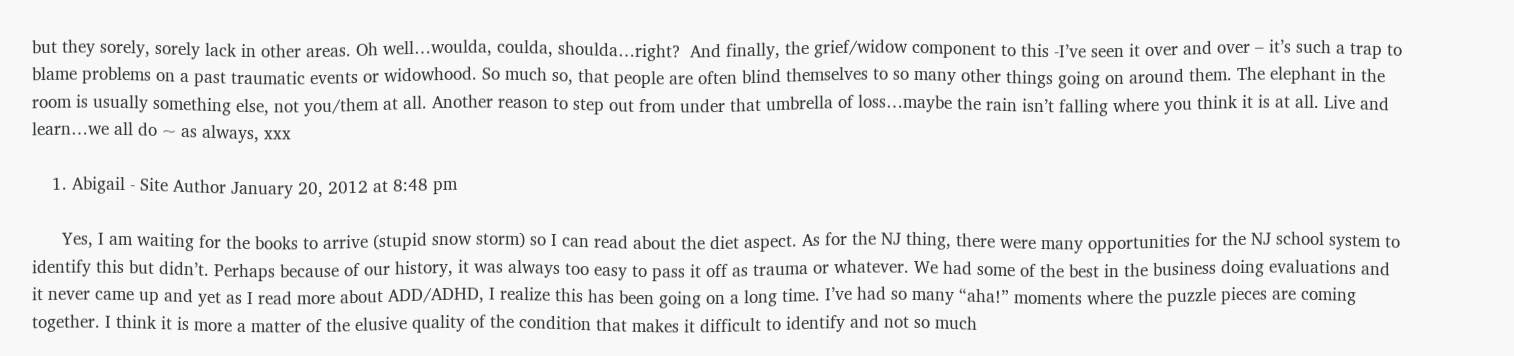but they sorely, sorely lack in other areas. Oh well…woulda, coulda, shoulda…right?  And finally, the grief/widow component to this -I’ve seen it over and over – it’s such a trap to blame problems on a past traumatic events or widowhood. So much so, that people are often blind themselves to so many other things going on around them. The elephant in the room is usually something else, not you/them at all. Another reason to step out from under that umbrella of loss…maybe the rain isn’t falling where you think it is at all. Live and learn…we all do ~ as always, xxx

    1. Abigail - Site Author January 20, 2012 at 8:48 pm

      Yes, I am waiting for the books to arrive (stupid snow storm) so I can read about the diet aspect. As for the NJ thing, there were many opportunities for the NJ school system to identify this but didn’t. Perhaps because of our history, it was always too easy to pass it off as trauma or whatever. We had some of the best in the business doing evaluations and it never came up and yet as I read more about ADD/ADHD, I realize this has been going on a long time. I’ve had so many “aha!” moments where the puzzle pieces are coming together. I think it is more a matter of the elusive quality of the condition that makes it difficult to identify and not so much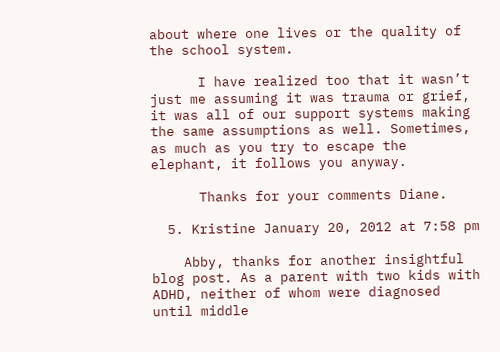about where one lives or the quality of the school system.

      I have realized too that it wasn’t just me assuming it was trauma or grief, it was all of our support systems making the same assumptions as well. Sometimes, as much as you try to escape the elephant, it follows you anyway.

      Thanks for your comments Diane.

  5. Kristine January 20, 2012 at 7:58 pm

    Abby, thanks for another insightful blog post. As a parent with two kids with ADHD, neither of whom were diagnosed until middle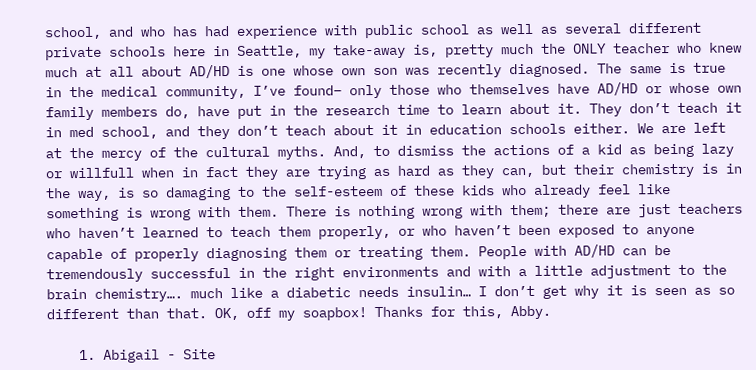school, and who has had experience with public school as well as several different private schools here in Seattle, my take-away is, pretty much the ONLY teacher who knew much at all about AD/HD is one whose own son was recently diagnosed. The same is true in the medical community, I’ve found– only those who themselves have AD/HD or whose own family members do, have put in the research time to learn about it. They don’t teach it in med school, and they don’t teach about it in education schools either. We are left at the mercy of the cultural myths. And, to dismiss the actions of a kid as being lazy or willfull when in fact they are trying as hard as they can, but their chemistry is in the way, is so damaging to the self-esteem of these kids who already feel like something is wrong with them. There is nothing wrong with them; there are just teachers who haven’t learned to teach them properly, or who haven’t been exposed to anyone capable of properly diagnosing them or treating them. People with AD/HD can be tremendously successful in the right environments and with a little adjustment to the brain chemistry…. much like a diabetic needs insulin… I don’t get why it is seen as so different than that. OK, off my soapbox! Thanks for this, Abby.

    1. Abigail - Site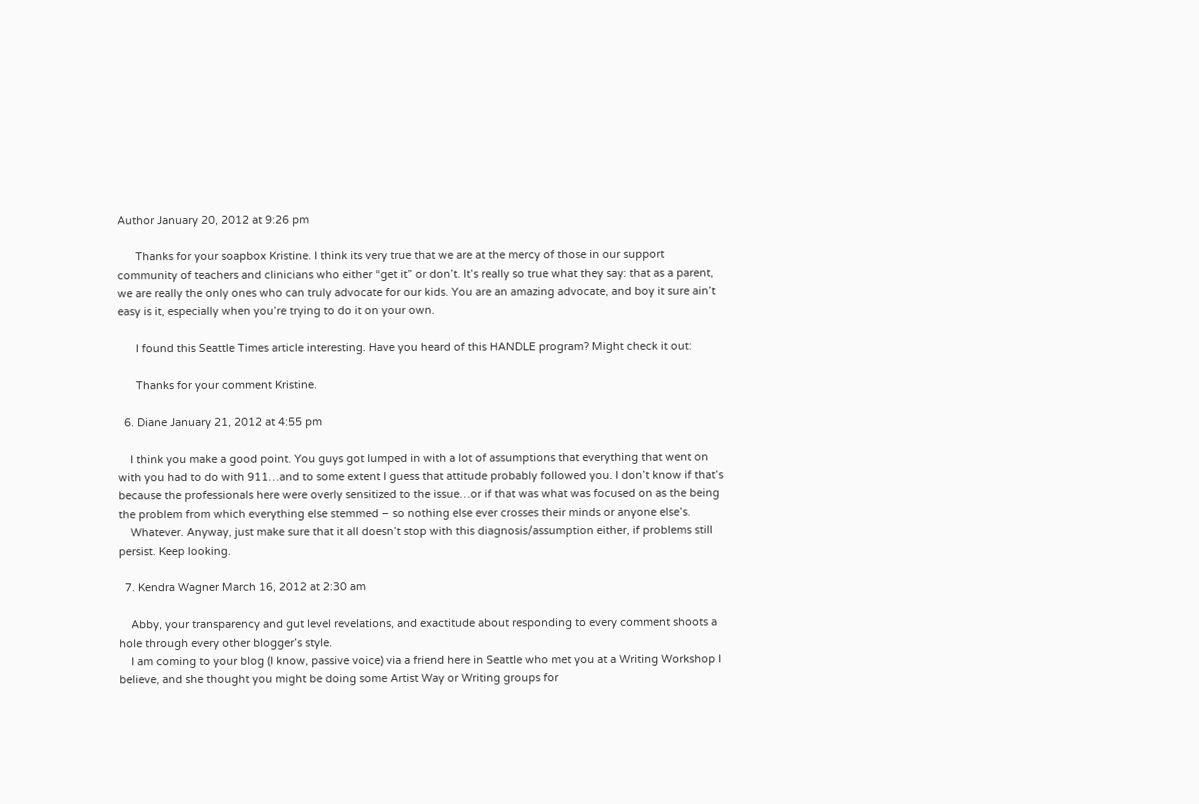Author January 20, 2012 at 9:26 pm

      Thanks for your soapbox Kristine. I think its very true that we are at the mercy of those in our support community of teachers and clinicians who either “get it” or don’t. It’s really so true what they say: that as a parent, we are really the only ones who can truly advocate for our kids. You are an amazing advocate, and boy it sure ain’t easy is it, especially when you’re trying to do it on your own.

      I found this Seattle Times article interesting. Have you heard of this HANDLE program? Might check it out:

      Thanks for your comment Kristine.

  6. Diane January 21, 2012 at 4:55 pm

    I think you make a good point. You guys got lumped in with a lot of assumptions that everything that went on with you had to do with 911…and to some extent I guess that attitude probably followed you. I don’t know if that’s because the professionals here were overly sensitized to the issue…or if that was what was focused on as the being the problem from which everything else stemmed – so nothing else ever crosses their minds or anyone else’s.
    Whatever. Anyway, just make sure that it all doesn’t stop with this diagnosis/assumption either, if problems still persist. Keep looking.

  7. Kendra Wagner March 16, 2012 at 2:30 am

    Abby, your transparency and gut level revelations, and exactitude about responding to every comment shoots a hole through every other blogger’s style.
    I am coming to your blog (I know, passive voice) via a friend here in Seattle who met you at a Writing Workshop I believe, and she thought you might be doing some Artist Way or Writing groups for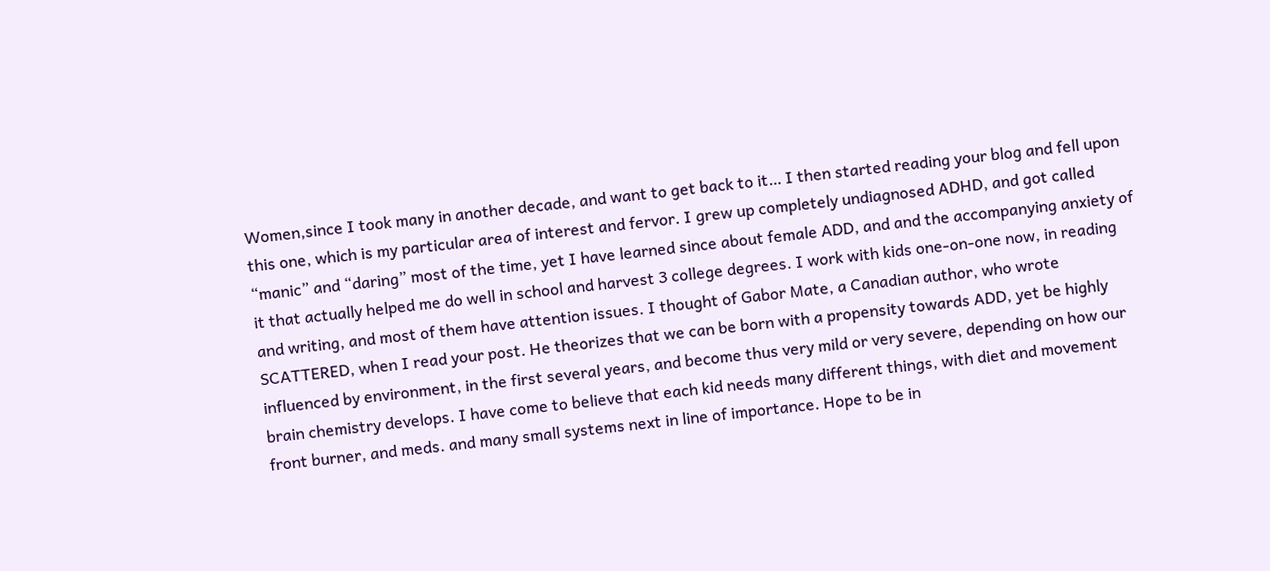Women,since I took many in another decade, and want to get back to it… I then started reading your blog and fell upon this one, which is my particular area of interest and fervor. I grew up completely undiagnosed ADHD, and got called “manic” and “daring” most of the time, yet I have learned since about female ADD, and and the accompanying anxiety of it that actually helped me do well in school and harvest 3 college degrees. I work with kids one-on-one now, in reading and writing, and most of them have attention issues. I thought of Gabor Mate, a Canadian author, who wrote SCATTERED, when I read your post. He theorizes that we can be born with a propensity towards ADD, yet be highly influenced by environment, in the first several years, and become thus very mild or very severe, depending on how our brain chemistry develops. I have come to believe that each kid needs many different things, with diet and movement front burner, and meds. and many small systems next in line of importance. Hope to be in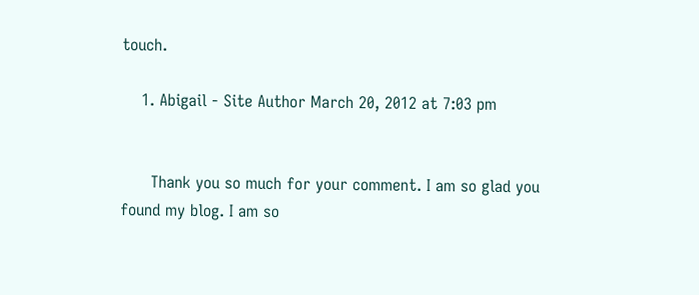touch.

    1. Abigail - Site Author March 20, 2012 at 7:03 pm


      Thank you so much for your comment. I am so glad you found my blog. I am so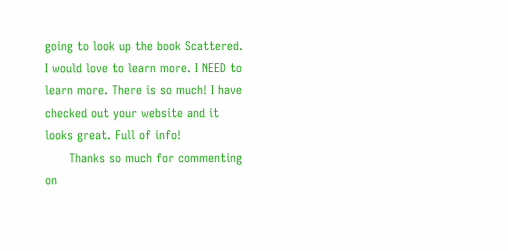going to look up the book Scattered. I would love to learn more. I NEED to learn more. There is so much! I have checked out your website and it looks great. Full of info!
      Thanks so much for commenting on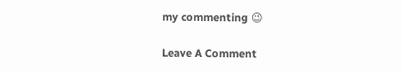my commenting 😉

Leave A Comment